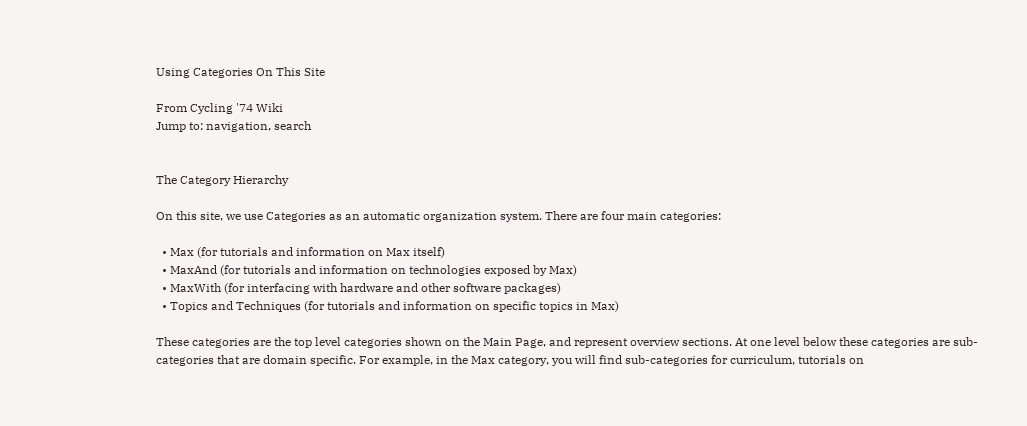Using Categories On This Site

From Cycling '74 Wiki
Jump to: navigation, search


The Category Hierarchy

On this site, we use Categories as an automatic organization system. There are four main categories:

  • Max (for tutorials and information on Max itself)
  • MaxAnd (for tutorials and information on technologies exposed by Max)
  • MaxWith (for interfacing with hardware and other software packages)
  • Topics and Techniques (for tutorials and information on specific topics in Max)

These categories are the top level categories shown on the Main Page, and represent overview sections. At one level below these categories are sub-categories that are domain specific. For example, in the Max category, you will find sub-categories for curriculum, tutorials on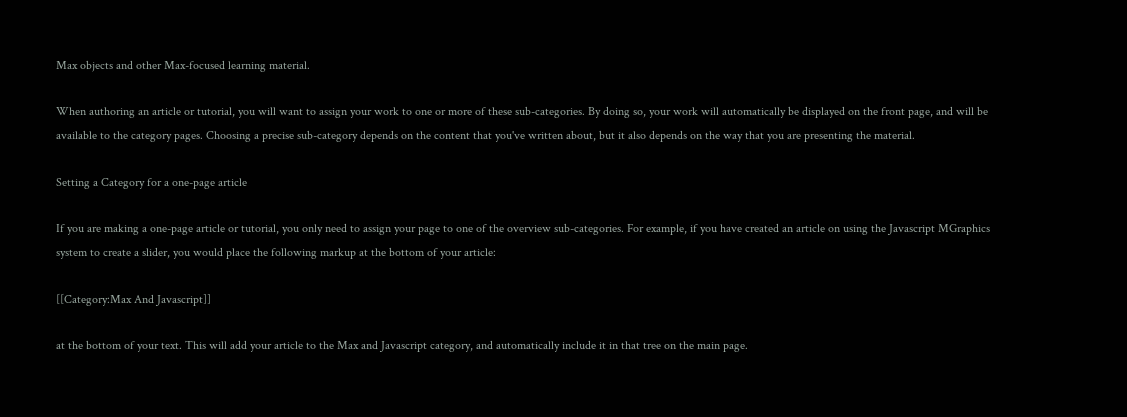Max objects and other Max-focused learning material.

When authoring an article or tutorial, you will want to assign your work to one or more of these sub-categories. By doing so, your work will automatically be displayed on the front page, and will be available to the category pages. Choosing a precise sub-category depends on the content that you've written about, but it also depends on the way that you are presenting the material.

Setting a Category for a one-page article

If you are making a one-page article or tutorial, you only need to assign your page to one of the overview sub-categories. For example, if you have created an article on using the Javascript MGraphics system to create a slider, you would place the following markup at the bottom of your article:

[[Category:Max And Javascript]]

at the bottom of your text. This will add your article to the Max and Javascript category, and automatically include it in that tree on the main page.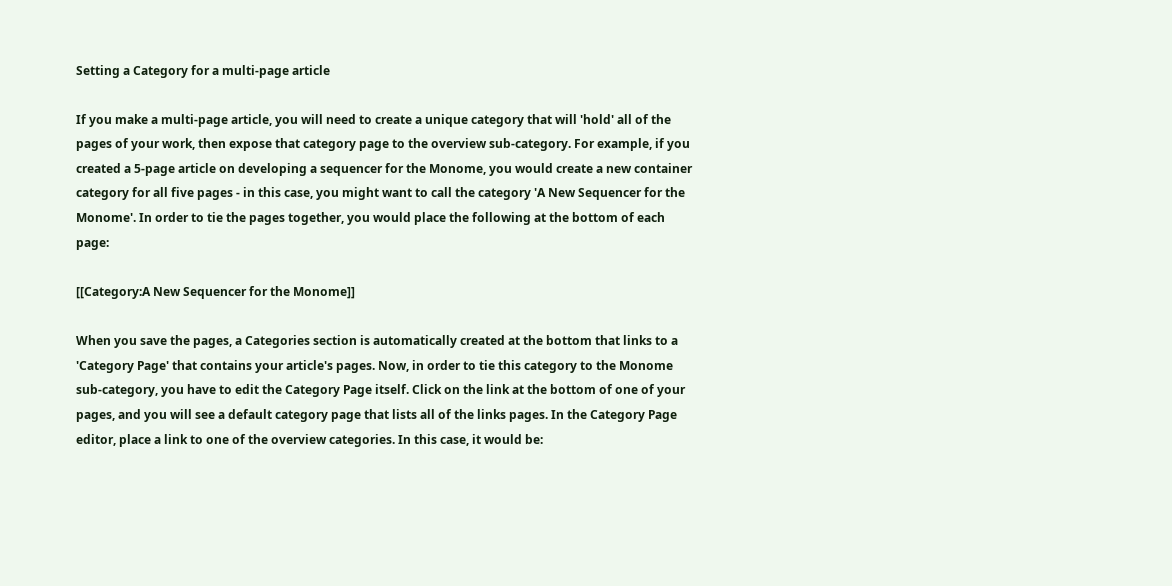Setting a Category for a multi-page article

If you make a multi-page article, you will need to create a unique category that will 'hold' all of the pages of your work, then expose that category page to the overview sub-category. For example, if you created a 5-page article on developing a sequencer for the Monome, you would create a new container category for all five pages - in this case, you might want to call the category 'A New Sequencer for the Monome'. In order to tie the pages together, you would place the following at the bottom of each page:

[[Category:A New Sequencer for the Monome]]

When you save the pages, a Categories section is automatically created at the bottom that links to a 'Category Page' that contains your article's pages. Now, in order to tie this category to the Monome sub-category, you have to edit the Category Page itself. Click on the link at the bottom of one of your pages, and you will see a default category page that lists all of the links pages. In the Category Page editor, place a link to one of the overview categories. In this case, it would be: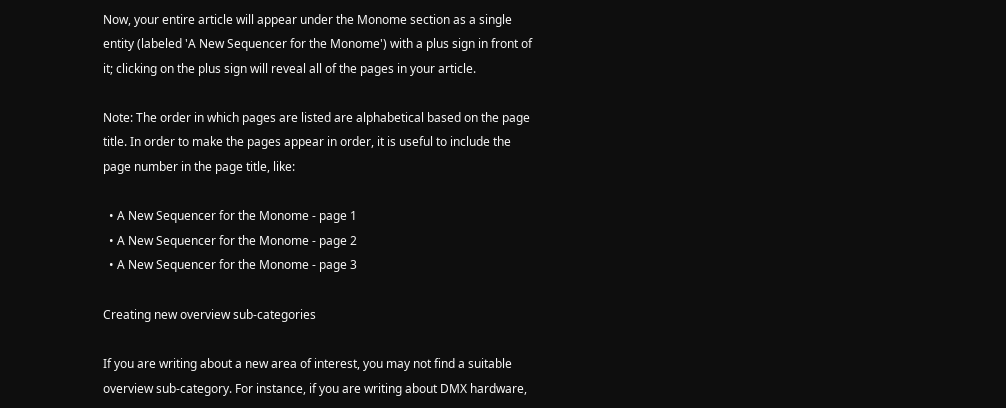Now, your entire article will appear under the Monome section as a single entity (labeled 'A New Sequencer for the Monome') with a plus sign in front of it; clicking on the plus sign will reveal all of the pages in your article.

Note: The order in which pages are listed are alphabetical based on the page title. In order to make the pages appear in order, it is useful to include the page number in the page title, like:

  • A New Sequencer for the Monome - page 1
  • A New Sequencer for the Monome - page 2
  • A New Sequencer for the Monome - page 3

Creating new overview sub-categories

If you are writing about a new area of interest, you may not find a suitable overview sub-category. For instance, if you are writing about DMX hardware,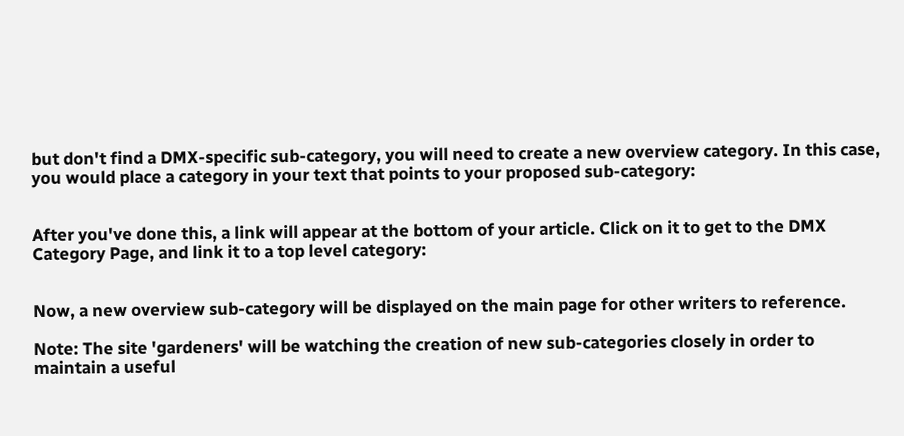but don't find a DMX-specific sub-category, you will need to create a new overview category. In this case, you would place a category in your text that points to your proposed sub-category:


After you've done this, a link will appear at the bottom of your article. Click on it to get to the DMX Category Page, and link it to a top level category:


Now, a new overview sub-category will be displayed on the main page for other writers to reference.

Note: The site 'gardeners' will be watching the creation of new sub-categories closely in order to maintain a useful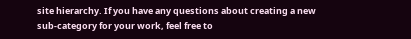site hierarchy. If you have any questions about creating a new sub-category for your work, feel free to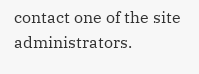contact one of the site administrators.